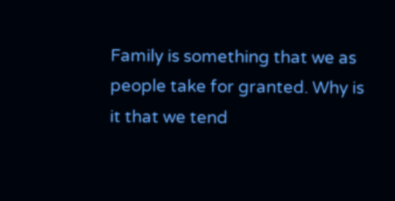Family is something that we as people take for granted. Why is it that we tend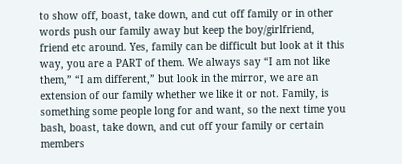to show off, boast, take down, and cut off family or in other words push our family away but keep the boy/girlfriend, friend etc around. Yes, family can be difficult but look at it this way, you are a PART of them. We always say “I am not like them,” “I am different,” but look in the mirror, we are an extension of our family whether we like it or not. Family, is something some people long for and want, so the next time you bash, boast, take down, and cut off your family or certain members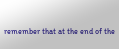remember that at the end of the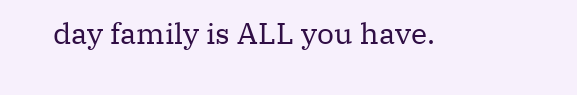day family is ALL you have.